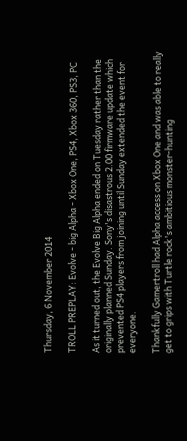Thursday, 6 November 2014

TROLL PREPLAY: Evolve - big Alpha - Xbox One, PS4, Xbox 360, PS3, PC

As it turned out, the Evolve Big Alpha ended on Tuesday rather than the originally planned Sunday. Sony's disastrous 2.00 firmware update which prevented PS4 players from joining until Sunday extended the event for everyone.

Thankfully Gamertroll had Alpha access on Xbox One and was able to really get to grips with Turtle rock's ambitious monster-hunting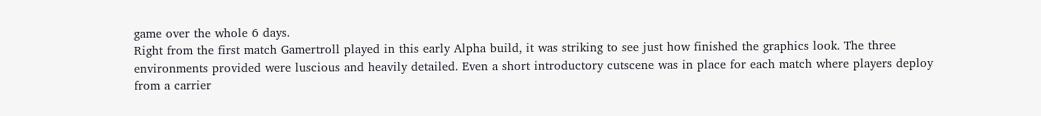game over the whole 6 days.
Right from the first match Gamertroll played in this early Alpha build, it was striking to see just how finished the graphics look. The three environments provided were luscious and heavily detailed. Even a short introductory cutscene was in place for each match where players deploy from a carrier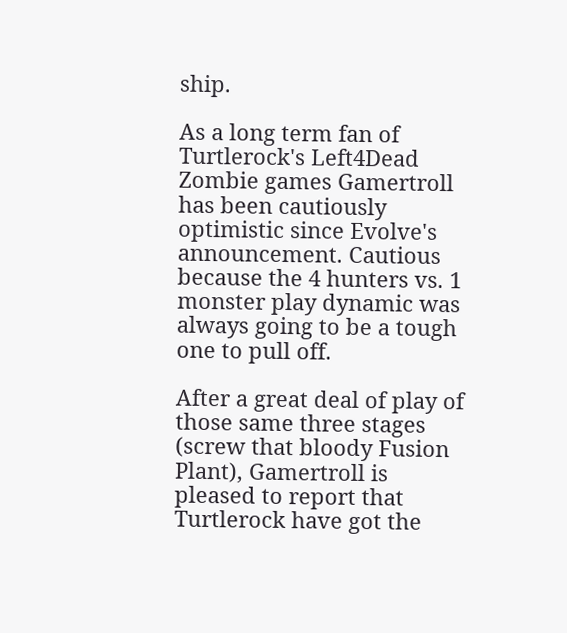ship.

As a long term fan of Turtlerock's Left4Dead Zombie games Gamertroll has been cautiously optimistic since Evolve's announcement. Cautious because the 4 hunters vs. 1 monster play dynamic was always going to be a tough one to pull off.

After a great deal of play of those same three stages (screw that bloody Fusion Plant), Gamertroll is pleased to report that Turtlerock have got the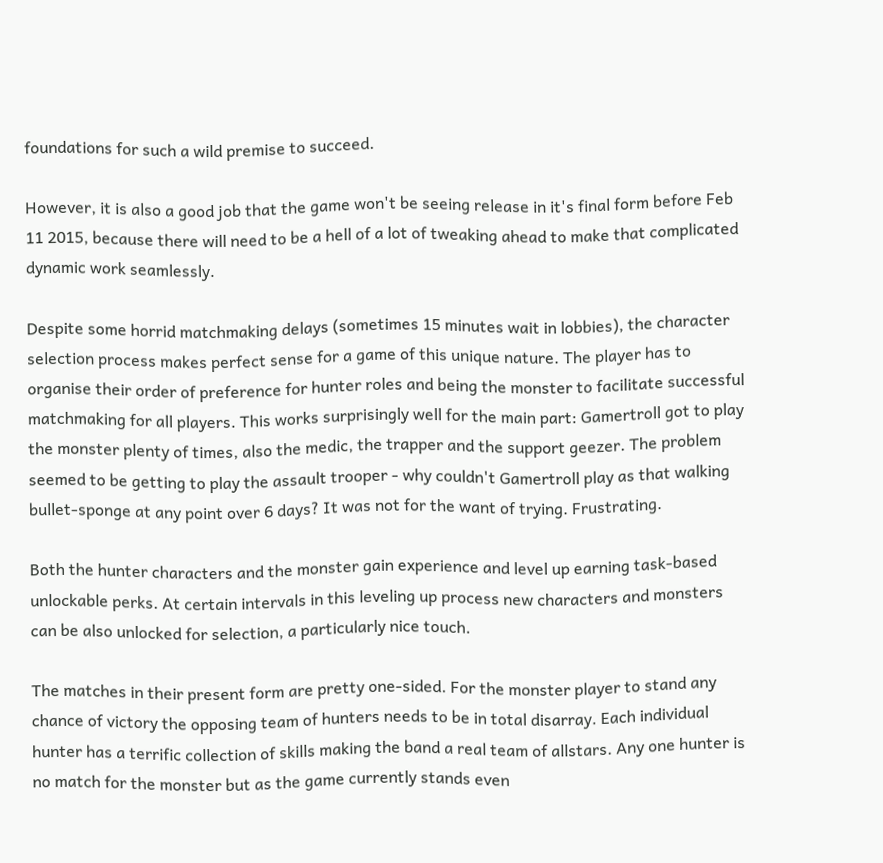foundations for such a wild premise to succeed.

However, it is also a good job that the game won't be seeing release in it's final form before Feb 11 2015, because there will need to be a hell of a lot of tweaking ahead to make that complicated dynamic work seamlessly.

Despite some horrid matchmaking delays (sometimes 15 minutes wait in lobbies), the character selection process makes perfect sense for a game of this unique nature. The player has to organise their order of preference for hunter roles and being the monster to facilitate successful matchmaking for all players. This works surprisingly well for the main part: Gamertroll got to play the monster plenty of times, also the medic, the trapper and the support geezer. The problem seemed to be getting to play the assault trooper - why couldn't Gamertroll play as that walking bullet-sponge at any point over 6 days? It was not for the want of trying. Frustrating.

Both the hunter characters and the monster gain experience and level up earning task-based unlockable perks. At certain intervals in this leveling up process new characters and monsters can be also unlocked for selection, a particularly nice touch.

The matches in their present form are pretty one-sided. For the monster player to stand any chance of victory the opposing team of hunters needs to be in total disarray. Each individual hunter has a terrific collection of skills making the band a real team of allstars. Any one hunter is no match for the monster but as the game currently stands even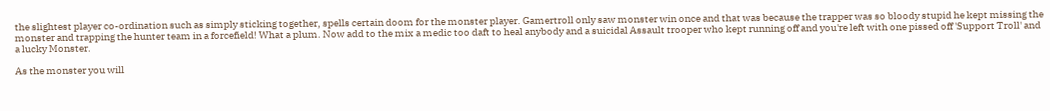the slightest player co-ordination such as simply sticking together, spells certain doom for the monster player. Gamertroll only saw monster win once and that was because the trapper was so bloody stupid he kept missing the monster and trapping the hunter team in a forcefield! What a plum. Now add to the mix a medic too daft to heal anybody and a suicidal Assault trooper who kept running off and you're left with one pissed off 'Support Troll' and a lucky Monster.

As the monster you will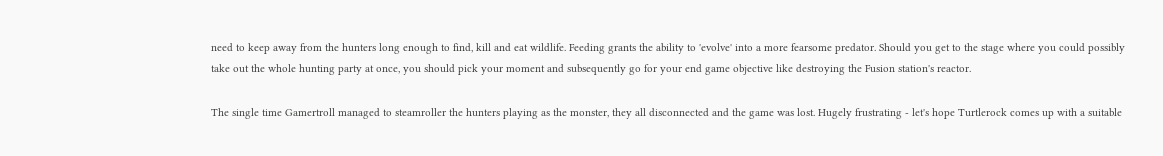need to keep away from the hunters long enough to find, kill and eat wildlife. Feeding grants the ability to 'evolve' into a more fearsome predator. Should you get to the stage where you could possibly take out the whole hunting party at once, you should pick your moment and subsequently go for your end game objective like destroying the Fusion station's reactor.

The single time Gamertroll managed to steamroller the hunters playing as the monster, they all disconnected and the game was lost. Hugely frustrating - let's hope Turtlerock comes up with a suitable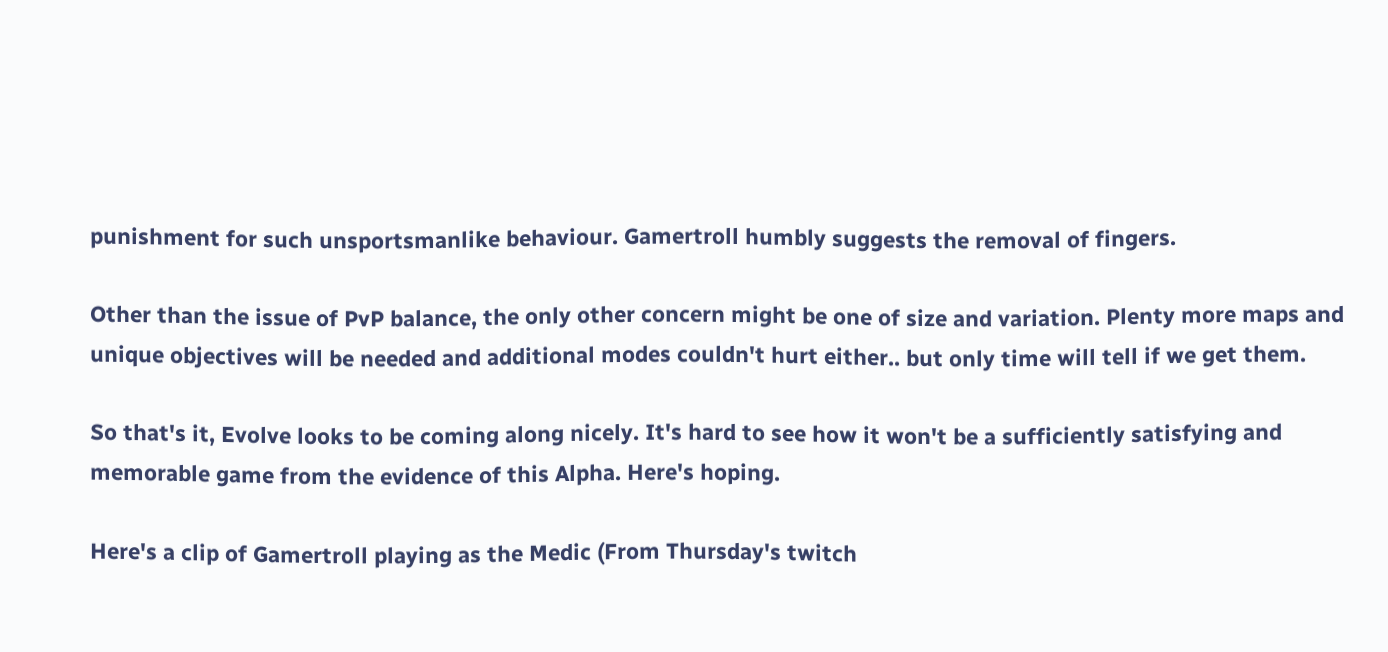punishment for such unsportsmanlike behaviour. Gamertroll humbly suggests the removal of fingers.

Other than the issue of PvP balance, the only other concern might be one of size and variation. Plenty more maps and unique objectives will be needed and additional modes couldn't hurt either.. but only time will tell if we get them.

So that's it, Evolve looks to be coming along nicely. It's hard to see how it won't be a sufficiently satisfying and memorable game from the evidence of this Alpha. Here's hoping.

Here's a clip of Gamertroll playing as the Medic (From Thursday's twitch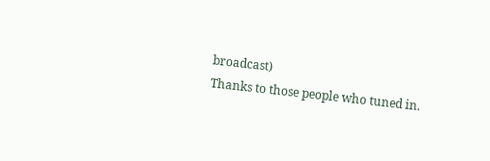broadcast)
Thanks to those people who tuned in.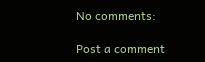No comments:

Post a comment